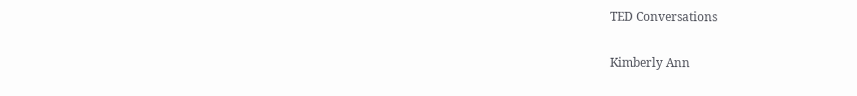TED Conversations

Kimberly Ann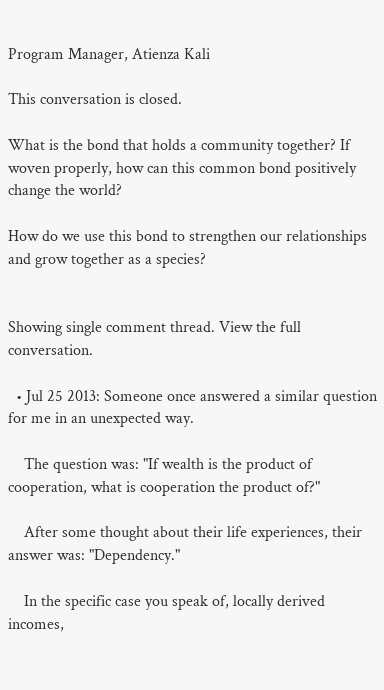Program Manager, Atienza Kali

This conversation is closed.

What is the bond that holds a community together? If woven properly, how can this common bond positively change the world?

How do we use this bond to strengthen our relationships and grow together as a species?


Showing single comment thread. View the full conversation.

  • Jul 25 2013: Someone once answered a similar question for me in an unexpected way.

    The question was: "If wealth is the product of cooperation, what is cooperation the product of?"

    After some thought about their life experiences, their answer was: "Dependency."

    In the specific case you speak of, locally derived incomes,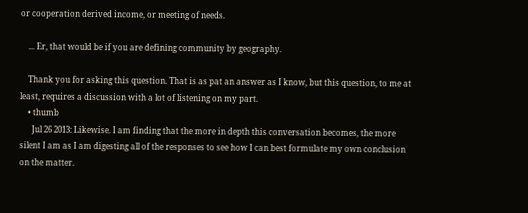or cooperation derived income, or meeting of needs.

    ... Er, that would be if you are defining community by geography.

    Thank you for asking this question. That is as pat an answer as I know, but this question, to me at least, requires a discussion with a lot of listening on my part.
    • thumb
      Jul 26 2013: Likewise. I am finding that the more in depth this conversation becomes, the more silent I am as I am digesting all of the responses to see how I can best formulate my own conclusion on the matter.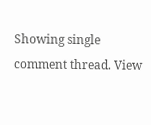Showing single comment thread. View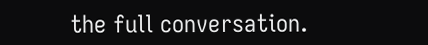the full conversation.